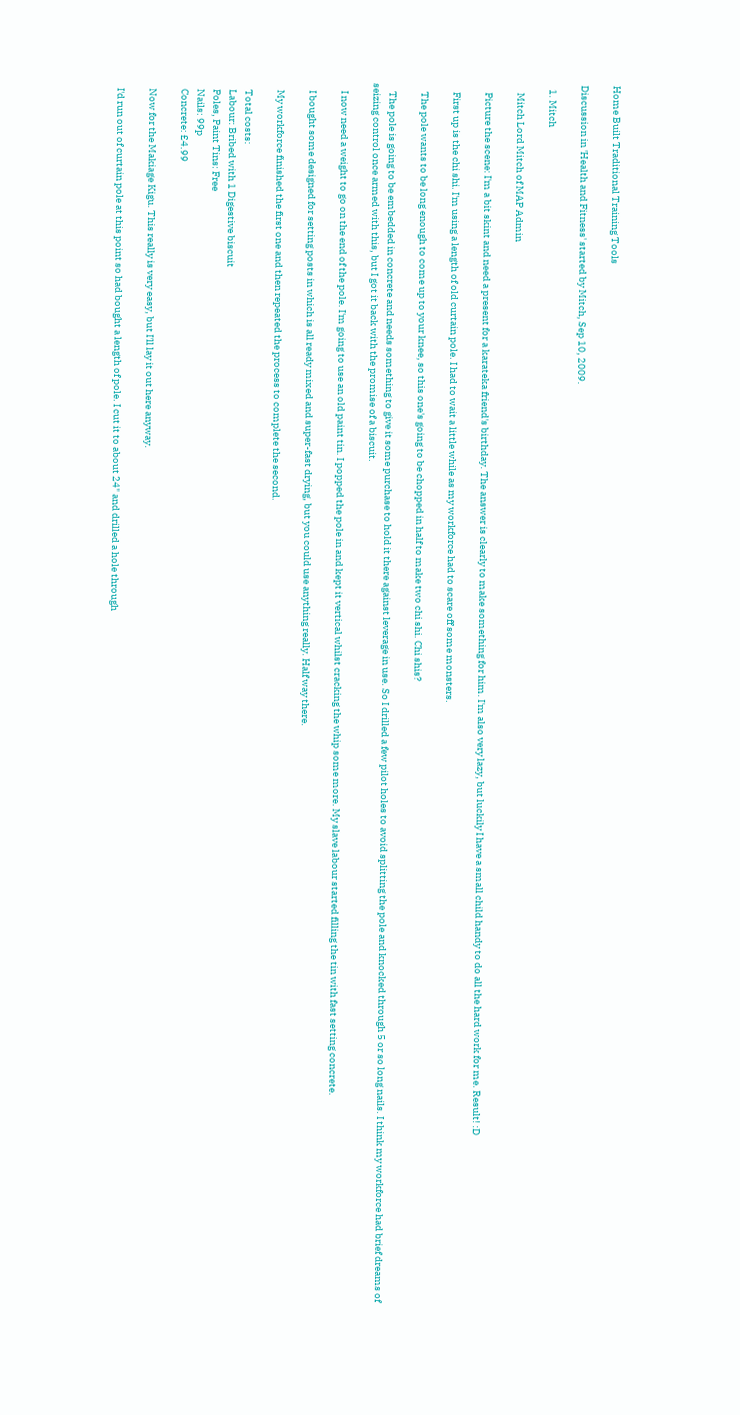Home Built Traditional Training Tools

Discussion in 'Health and Fitness' started by Mitch, Sep 10, 2009.

  1. Mitch

    Mitch Lord Mitch of MAP Admin

    Picture the scene: I'm a bit skint and need a present for a karateka friend's birthday. The answer is clearly to make something for him. I'm also very lazy, but luckily I have a small child handy to do all the hard work for me. Result! :D

    First up is the chi shi. I'm using a length of old curtain pole. I had to wait a little while as my workforce had to scare off some monsters.

    The pole wants to be long enough to come up to your knee, so this one's going to be chopped in half to make two chi shi. Chi shis?

    The pole is going to be embedded in concrete and needs something to give it some purchase to hold it there against leverage in use. So I drilled a few pilot holes to avoid splitting the pole and knocked through 5 or so long nails. I think my workforce had brief dreams of seizing control once armed with this, but I got it back with the promise of a biscuit.

    I now need a weight to go on the end of the pole. I'm going to use an old paint tin. I popped the pole in and kept it vertical whilst cracking the whip some more. My slave labour started filling the tin with fast setting concrete.

    I bought some designed for setting posts in which is all ready mixed and super-fast drying, but you could use anything really. Half way there.

    My workforce finished the first one and then repeated the process to complete the second.

    Total costs:
    Labour: Bribed with 1 Digestive biscuit
    Poles, Paint Tins: Free
    Nails: 99p
    Concrete: £4.99

    Now for the Makiage Kigu. This really is very easy, but I'll lay it out here anyway.

    I'd run out of curtain pole at this point so had bought a length of pole. I cut it to about 24" and drilled a hole through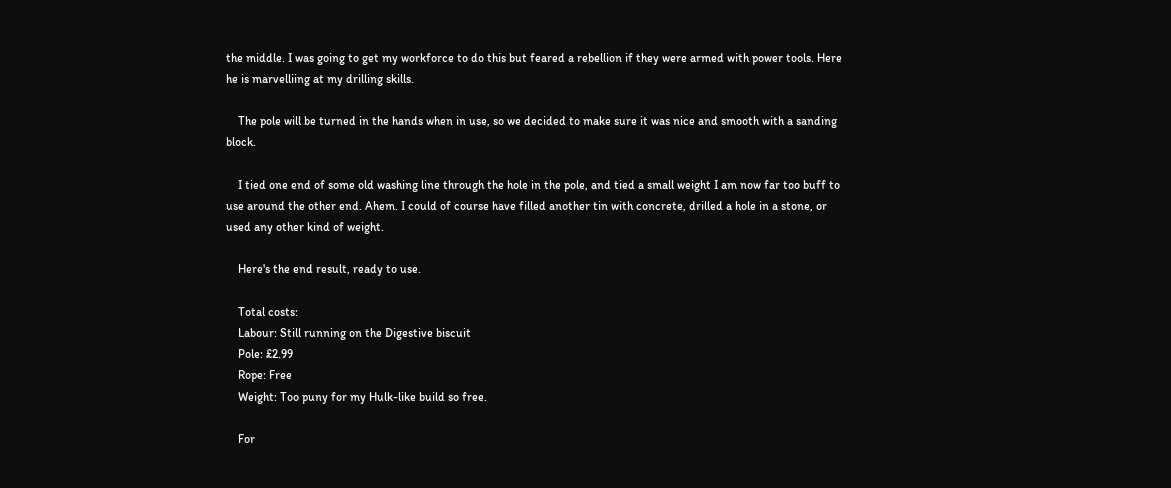the middle. I was going to get my workforce to do this but feared a rebellion if they were armed with power tools. Here he is marvelliing at my drilling skills.

    The pole will be turned in the hands when in use, so we decided to make sure it was nice and smooth with a sanding block.

    I tied one end of some old washing line through the hole in the pole, and tied a small weight I am now far too buff to use around the other end. Ahem. I could of course have filled another tin with concrete, drilled a hole in a stone, or used any other kind of weight.

    Here's the end result, ready to use.

    Total costs:
    Labour: Still running on the Digestive biscuit
    Pole: £2.99
    Rope: Free
    Weight: Too puny for my Hulk-like build so free.

    For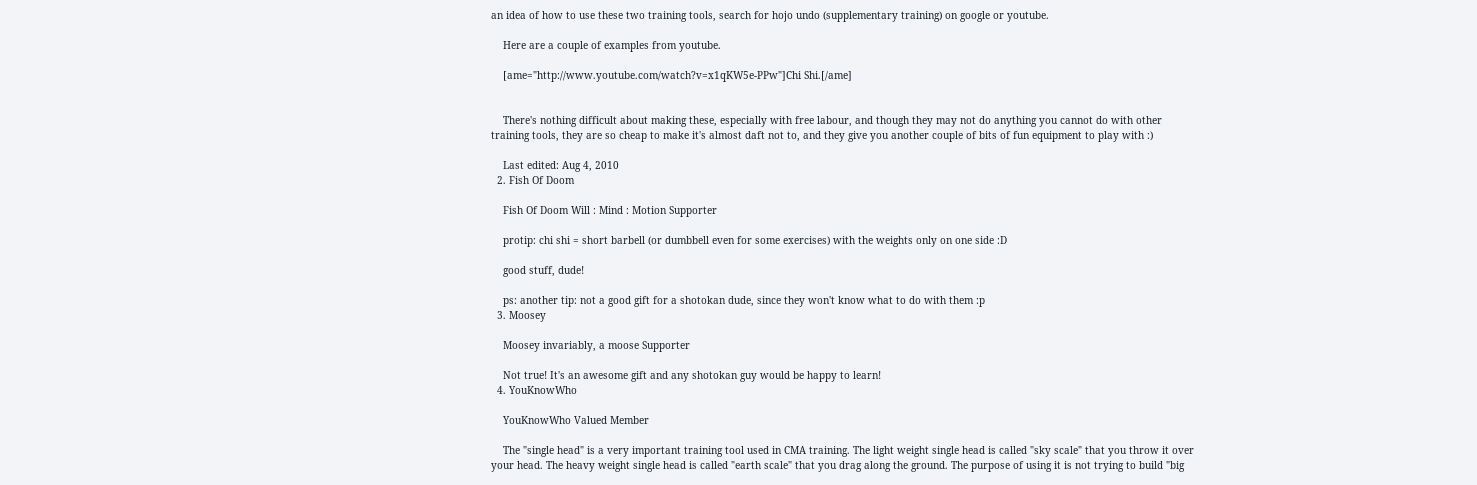an idea of how to use these two training tools, search for hojo undo (supplementary training) on google or youtube.

    Here are a couple of examples from youtube.

    [ame="http://www.youtube.com/watch?v=x1qKW5e-PPw"]Chi Shi.[/ame]


    There's nothing difficult about making these, especially with free labour, and though they may not do anything you cannot do with other training tools, they are so cheap to make it's almost daft not to, and they give you another couple of bits of fun equipment to play with :)

    Last edited: Aug 4, 2010
  2. Fish Of Doom

    Fish Of Doom Will : Mind : Motion Supporter

    protip: chi shi = short barbell (or dumbbell even for some exercises) with the weights only on one side :D

    good stuff, dude!

    ps: another tip: not a good gift for a shotokan dude, since they won't know what to do with them :p
  3. Moosey

    Moosey invariably, a moose Supporter

    Not true! It's an awesome gift and any shotokan guy would be happy to learn!
  4. YouKnowWho

    YouKnowWho Valued Member

    The "single head" is a very important training tool used in CMA training. The light weight single head is called "sky scale" that you throw it over your head. The heavy weight single head is called "earth scale" that you drag along the ground. The purpose of using it is not trying to build "big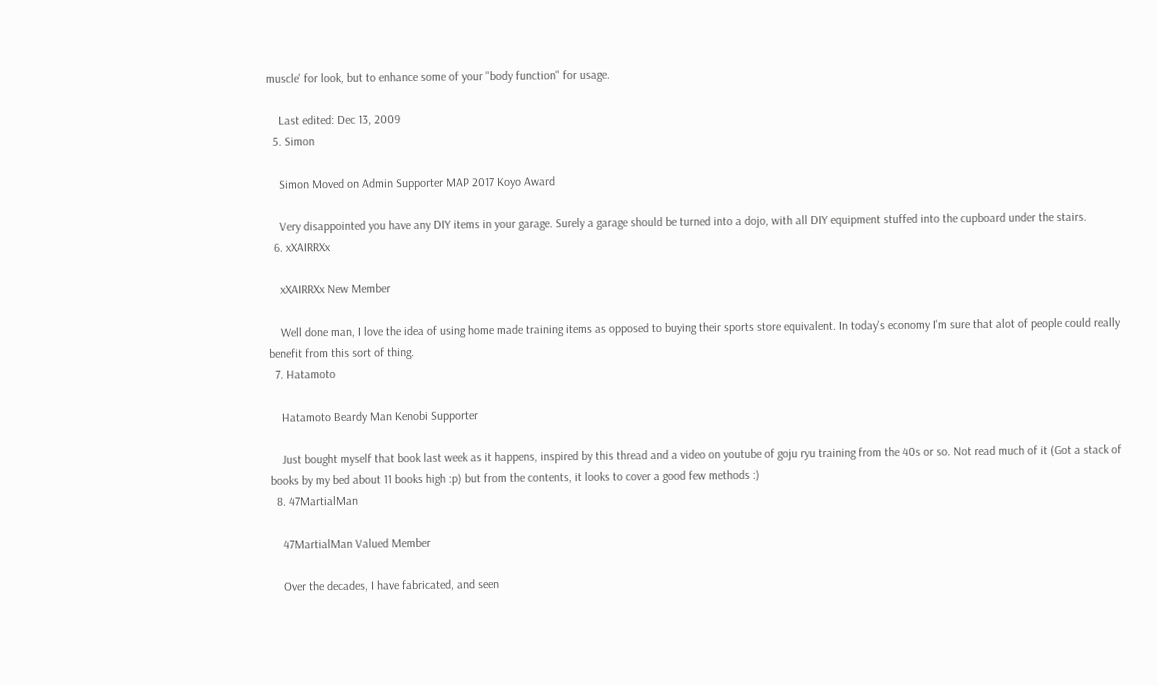muscle' for look, but to enhance some of your "body function" for usage.

    Last edited: Dec 13, 2009
  5. Simon

    Simon Moved on Admin Supporter MAP 2017 Koyo Award

    Very disappointed you have any DIY items in your garage. Surely a garage should be turned into a dojo, with all DIY equipment stuffed into the cupboard under the stairs.
  6. xXAIRRXx

    xXAIRRXx New Member

    Well done man, I love the idea of using home made training items as opposed to buying their sports store equivalent. In today's economy I'm sure that alot of people could really benefit from this sort of thing.
  7. Hatamoto

    Hatamoto Beardy Man Kenobi Supporter

    Just bought myself that book last week as it happens, inspired by this thread and a video on youtube of goju ryu training from the 40s or so. Not read much of it (Got a stack of books by my bed about 11 books high :p) but from the contents, it looks to cover a good few methods :)
  8. 47MartialMan

    47MartialMan Valued Member

    Over the decades, I have fabricated, and seen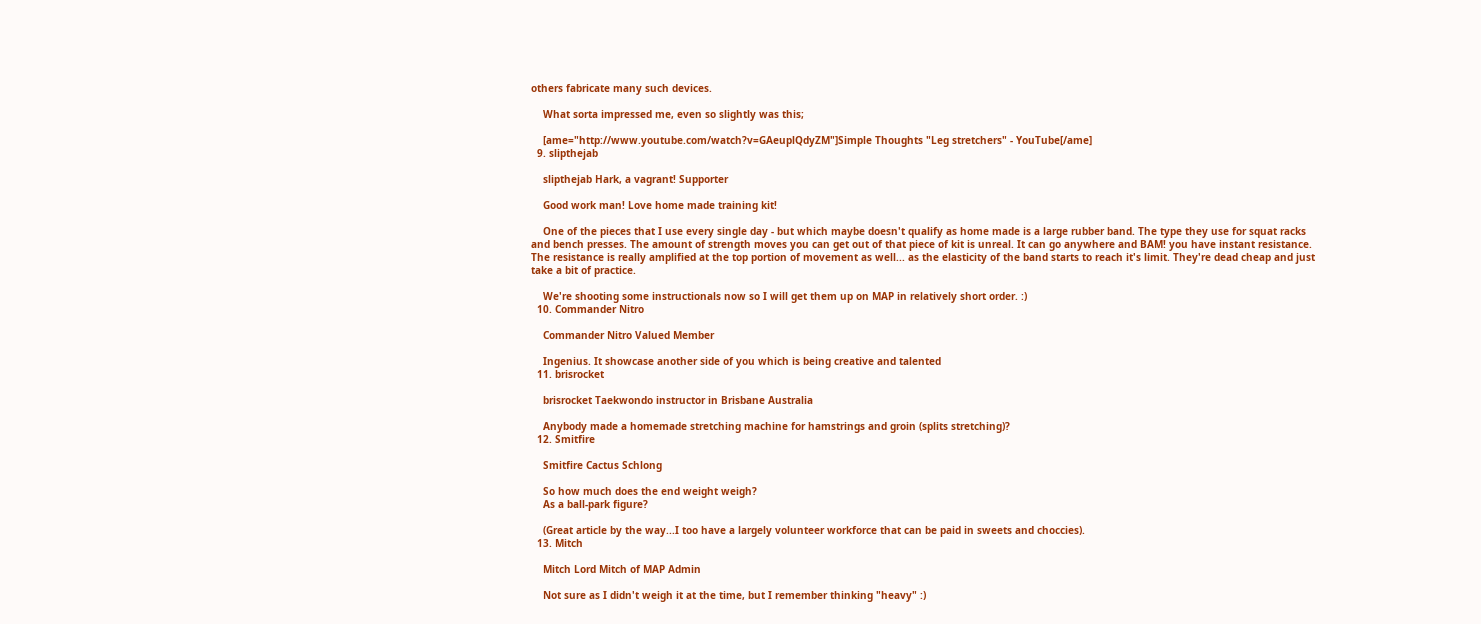others fabricate many such devices.

    What sorta impressed me, even so slightly was this;

    [ame="http://www.youtube.com/watch?v=GAeuplQdyZM"]Simple Thoughts "Leg stretchers" - YouTube[/ame]
  9. slipthejab

    slipthejab Hark, a vagrant! Supporter

    Good work man! Love home made training kit!

    One of the pieces that I use every single day - but which maybe doesn't qualify as home made is a large rubber band. The type they use for squat racks and bench presses. The amount of strength moves you can get out of that piece of kit is unreal. It can go anywhere and BAM! you have instant resistance. The resistance is really amplified at the top portion of movement as well... as the elasticity of the band starts to reach it's limit. They're dead cheap and just take a bit of practice.

    We're shooting some instructionals now so I will get them up on MAP in relatively short order. :)
  10. Commander Nitro

    Commander Nitro Valued Member

    Ingenius. It showcase another side of you which is being creative and talented
  11. brisrocket

    brisrocket Taekwondo instructor in Brisbane Australia

    Anybody made a homemade stretching machine for hamstrings and groin (splits stretching)?
  12. Smitfire

    Smitfire Cactus Schlong

    So how much does the end weight weigh?
    As a ball-park figure?

    (Great article by the way...I too have a largely volunteer workforce that can be paid in sweets and choccies).
  13. Mitch

    Mitch Lord Mitch of MAP Admin

    Not sure as I didn't weigh it at the time, but I remember thinking "heavy" :)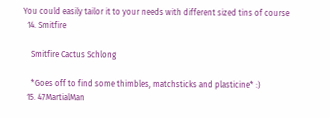You could easily tailor it to your needs with different sized tins of course
  14. Smitfire

    Smitfire Cactus Schlong

    *Goes off to find some thimbles, matchsticks and plasticine* :)
  15. 47MartialMan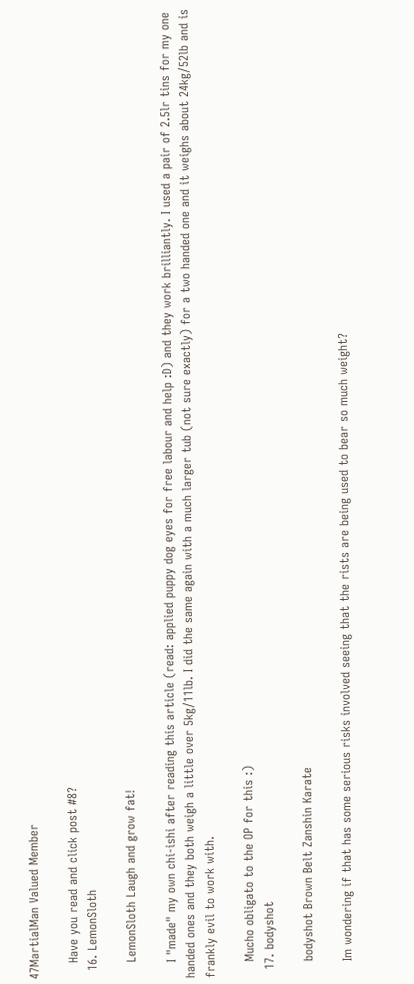47MartialMan Valued Member

    Have you read and click post #8?
  16. LemonSloth

    LemonSloth Laugh and grow fat!

    I "made" my own chi-ishi after reading this article (read: applied puppy dog eyes for free labour and help :D) and they work brilliantly. I used a pair of 2.5lr tins for my one handed ones and they both weigh a little over 5kg/11lb. I did the same again with a much larger tub (not sure exactly) for a two handed one and it weighs about 24kg/52lb and is frankly evil to work with.

    Mucho obligato to the OP for this :)
  17. bodyshot

    bodyshot Brown Belt Zanshin Karate

    Im wondering if that has some serious risks involved seeing that the rists are being used to bear so much weight?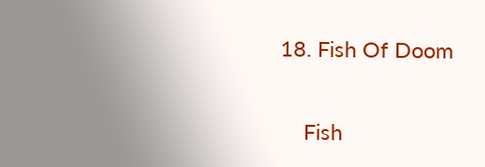18. Fish Of Doom

    Fish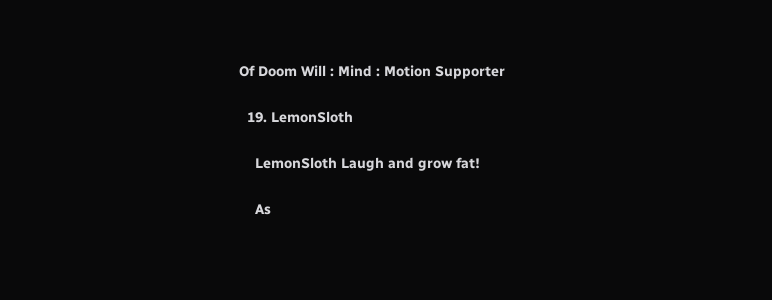Of Doom Will : Mind : Motion Supporter

  19. LemonSloth

    LemonSloth Laugh and grow fat!

    As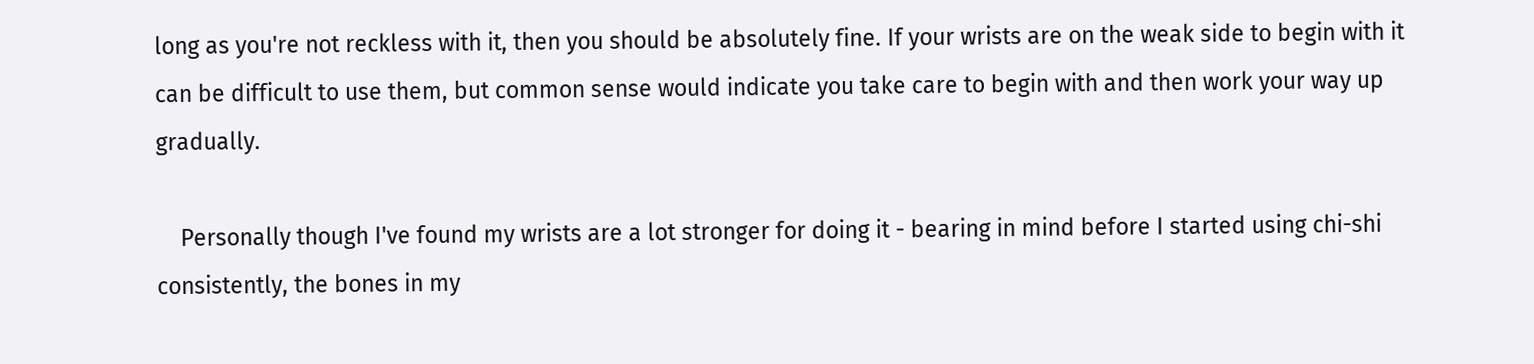long as you're not reckless with it, then you should be absolutely fine. If your wrists are on the weak side to begin with it can be difficult to use them, but common sense would indicate you take care to begin with and then work your way up gradually.

    Personally though I've found my wrists are a lot stronger for doing it - bearing in mind before I started using chi-shi consistently, the bones in my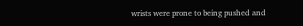wrists were prone to being pushed and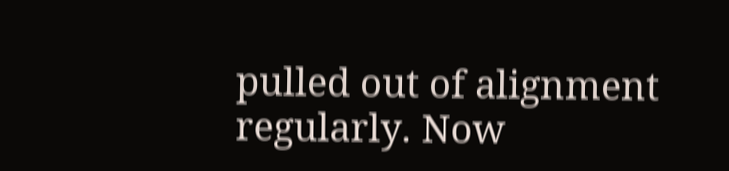pulled out of alignment regularly. Now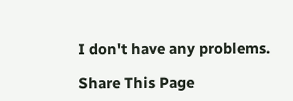I don't have any problems.

Share This Page